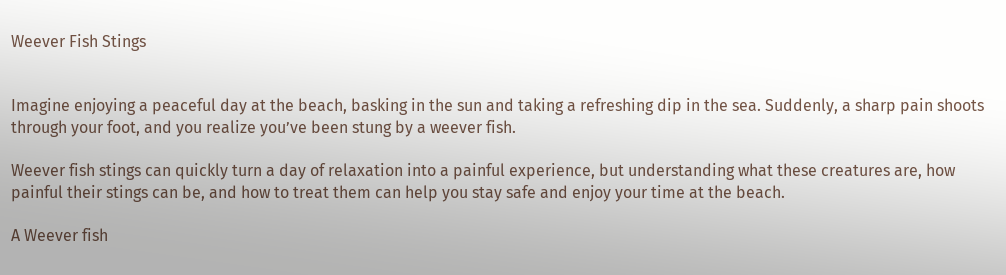Weever Fish Stings


Imagine enjoying a peaceful day at the beach, basking in the sun and taking a refreshing dip in the sea. Suddenly, a sharp pain shoots through your foot, and you realize you’ve been stung by a weever fish.

Weever fish stings can quickly turn a day of relaxation into a painful experience, but understanding what these creatures are, how painful their stings can be, and how to treat them can help you stay safe and enjoy your time at the beach.

A Weever fish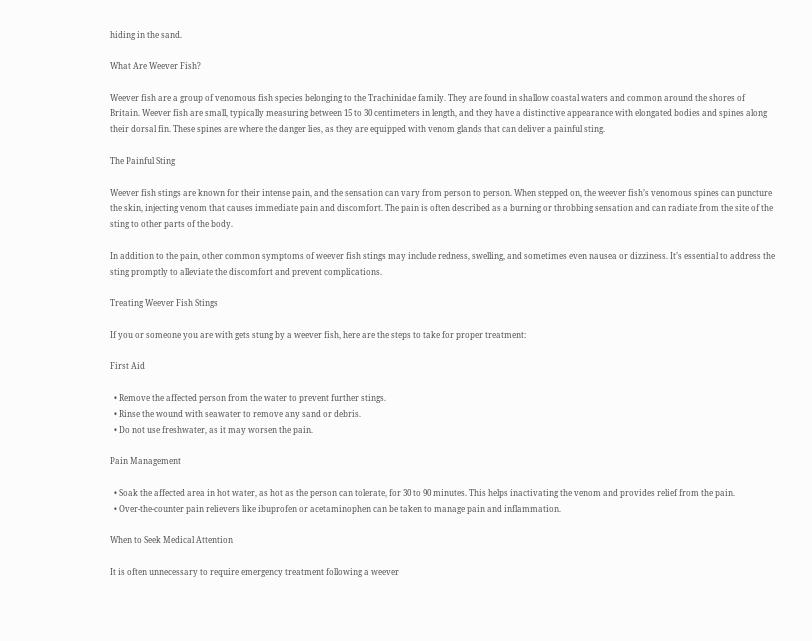hiding in the sand.

What Are Weever Fish?

Weever fish are a group of venomous fish species belonging to the Trachinidae family. They are found in shallow coastal waters and common around the shores of Britain. Weever fish are small, typically measuring between 15 to 30 centimeters in length, and they have a distinctive appearance with elongated bodies and spines along their dorsal fin. These spines are where the danger lies, as they are equipped with venom glands that can deliver a painful sting.

The Painful Sting

Weever fish stings are known for their intense pain, and the sensation can vary from person to person. When stepped on, the weever fish’s venomous spines can puncture the skin, injecting venom that causes immediate pain and discomfort. The pain is often described as a burning or throbbing sensation and can radiate from the site of the sting to other parts of the body.

In addition to the pain, other common symptoms of weever fish stings may include redness, swelling, and sometimes even nausea or dizziness. It’s essential to address the sting promptly to alleviate the discomfort and prevent complications.

Treating Weever Fish Stings

If you or someone you are with gets stung by a weever fish, here are the steps to take for proper treatment:

First Aid

  • Remove the affected person from the water to prevent further stings.
  • Rinse the wound with seawater to remove any sand or debris.
  • Do not use freshwater, as it may worsen the pain.

Pain Management

  • Soak the affected area in hot water, as hot as the person can tolerate, for 30 to 90 minutes. This helps inactivating the venom and provides relief from the pain.
  • Over-the-counter pain relievers like ibuprofen or acetaminophen can be taken to manage pain and inflammation.

When to Seek Medical Attention

It is often unnecessary to require emergency treatment following a weever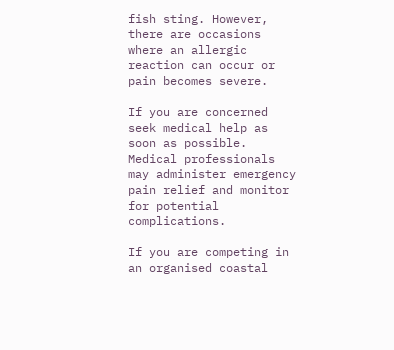fish sting. However, there are occasions where an allergic reaction can occur or pain becomes severe.

If you are concerned seek medical help as soon as possible. Medical professionals may administer emergency pain relief and monitor for potential complications.

If you are competing in an organised coastal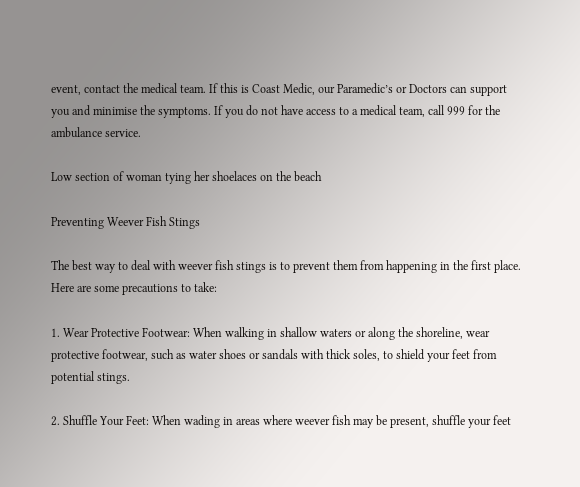event, contact the medical team. If this is Coast Medic, our Paramedic’s or Doctors can support you and minimise the symptoms. If you do not have access to a medical team, call 999 for the ambulance service.

Low section of woman tying her shoelaces on the beach

Preventing Weever Fish Stings

The best way to deal with weever fish stings is to prevent them from happening in the first place. Here are some precautions to take:

1. Wear Protective Footwear: When walking in shallow waters or along the shoreline, wear protective footwear, such as water shoes or sandals with thick soles, to shield your feet from potential stings.

2. Shuffle Your Feet: When wading in areas where weever fish may be present, shuffle your feet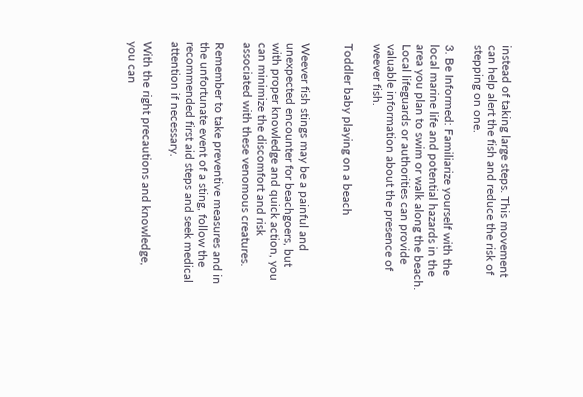instead of taking large steps. This movement can help alert the fish and reduce the risk of stepping on one.

3. Be Informed: Familiarize yourself with the local marine life and potential hazards in the area you plan to swim or walk along the beach. Local lifeguards or authorities can provide valuable information about the presence of weever fish.

Toddler baby playing on a beach


Weever fish stings may be a painful and unexpected encounter for beachgoers, but with proper knowledge and quick action, you can minimize the discomfort and risk associated with these venomous creatures.

Remember to take preventive measures and in the unfortunate event of a sting, follow the recommended first aid steps and seek medical attention if necessary.

With the right precautions and knowledge, you can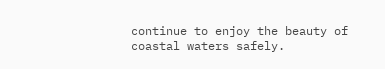continue to enjoy the beauty of coastal waters safely.